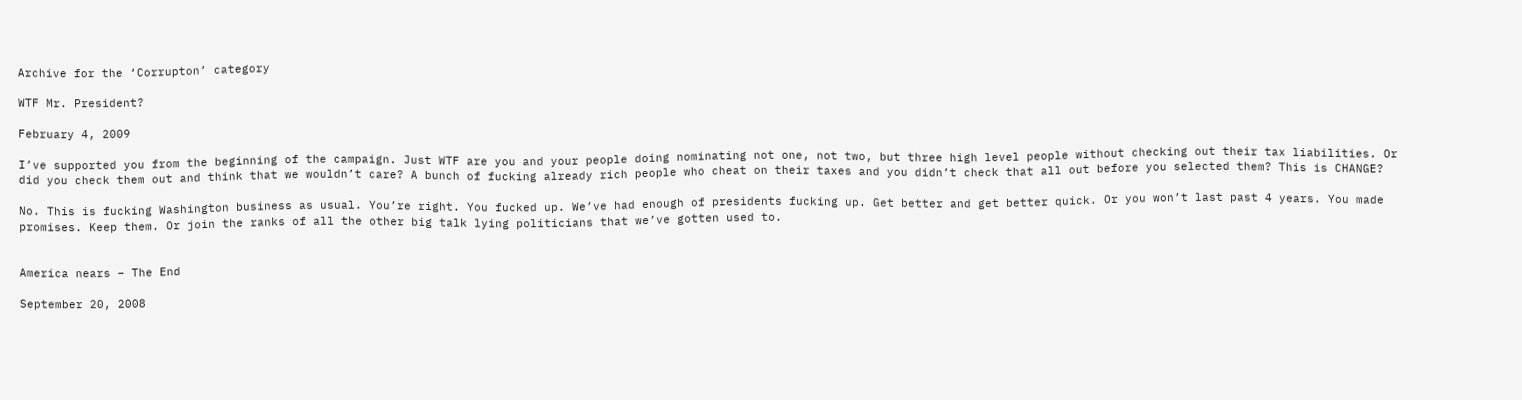Archive for the ‘Corrupton’ category

WTF Mr. President?

February 4, 2009

I’ve supported you from the beginning of the campaign. Just WTF are you and your people doing nominating not one, not two, but three high level people without checking out their tax liabilities. Or did you check them out and think that we wouldn’t care? A bunch of fucking already rich people who cheat on their taxes and you didn’t check that all out before you selected them? This is CHANGE?

No. This is fucking Washington business as usual. You’re right. You fucked up. We’ve had enough of presidents fucking up. Get better and get better quick. Or you won’t last past 4 years. You made promises. Keep them. Or join the ranks of all the other big talk lying politicians that we’ve gotten used to.


America nears – The End

September 20, 2008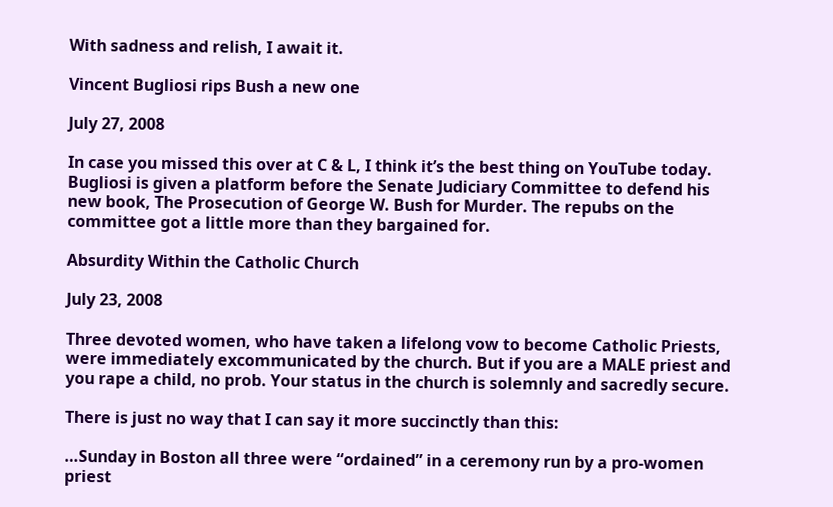With sadness and relish, I await it.

Vincent Bugliosi rips Bush a new one

July 27, 2008

In case you missed this over at C & L, I think it’s the best thing on YouTube today. Bugliosi is given a platform before the Senate Judiciary Committee to defend his new book, The Prosecution of George W. Bush for Murder. The repubs on the committee got a little more than they bargained for.

Absurdity Within the Catholic Church

July 23, 2008

Three devoted women, who have taken a lifelong vow to become Catholic Priests, were immediately excommunicated by the church. But if you are a MALE priest and you rape a child, no prob. Your status in the church is solemnly and sacredly secure.

There is just no way that I can say it more succinctly than this:

…Sunday in Boston all three were “ordained” in a ceremony run by a pro-women priest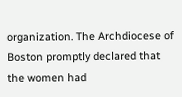organization. The Archdiocese of Boston promptly declared that the women had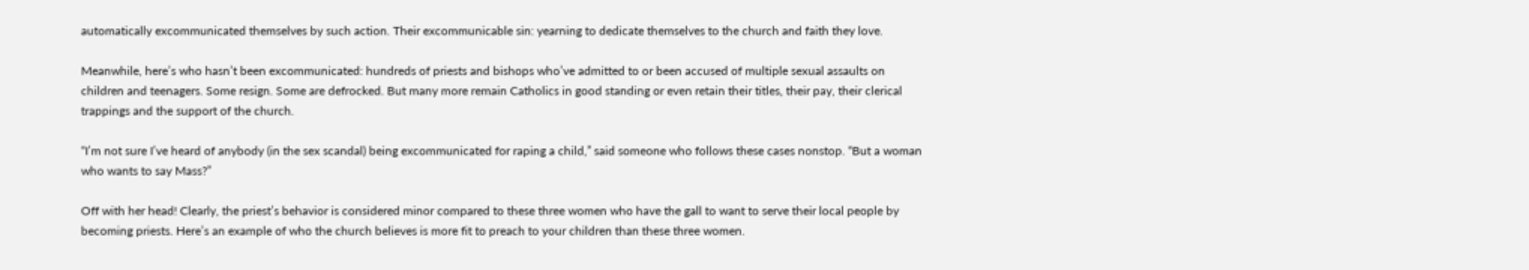automatically excommunicated themselves by such action. Their excommunicable sin: yearning to dedicate themselves to the church and faith they love.

Meanwhile, here’s who hasn’t been excommunicated: hundreds of priests and bishops who’ve admitted to or been accused of multiple sexual assaults on children and teenagers. Some resign. Some are defrocked. But many more remain Catholics in good standing or even retain their titles, their pay, their clerical trappings and the support of the church.

“I’m not sure I’ve heard of anybody (in the sex scandal) being excommunicated for raping a child,” said someone who follows these cases nonstop. “But a woman who wants to say Mass?”

Off with her head! Clearly, the priest’s behavior is considered minor compared to these three women who have the gall to want to serve their local people by becoming priests. Here’s an example of who the church believes is more fit to preach to your children than these three women.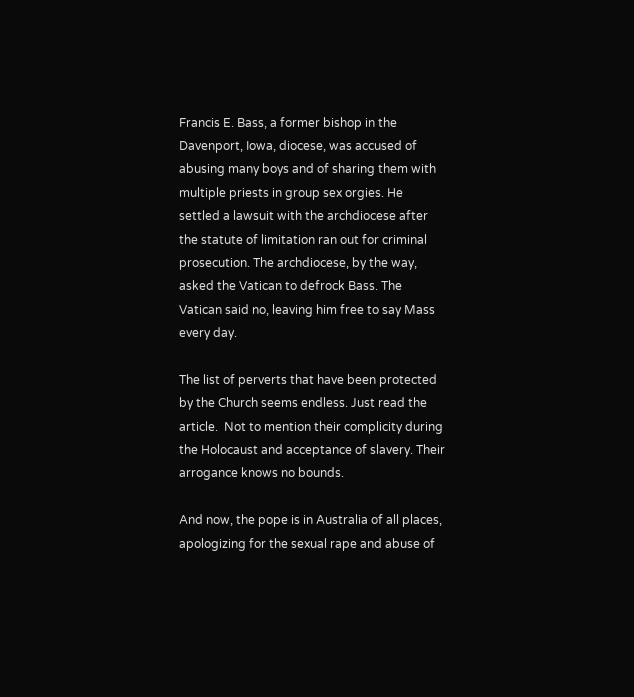Francis E. Bass, a former bishop in the Davenport, Iowa, diocese, was accused of abusing many boys and of sharing them with multiple priests in group sex orgies. He settled a lawsuit with the archdiocese after the statute of limitation ran out for criminal prosecution. The archdiocese, by the way, asked the Vatican to defrock Bass. The Vatican said no, leaving him free to say Mass every day.

The list of perverts that have been protected by the Church seems endless. Just read the article.  Not to mention their complicity during the Holocaust and acceptance of slavery. Their arrogance knows no bounds.

And now, the pope is in Australia of all places, apologizing for the sexual rape and abuse of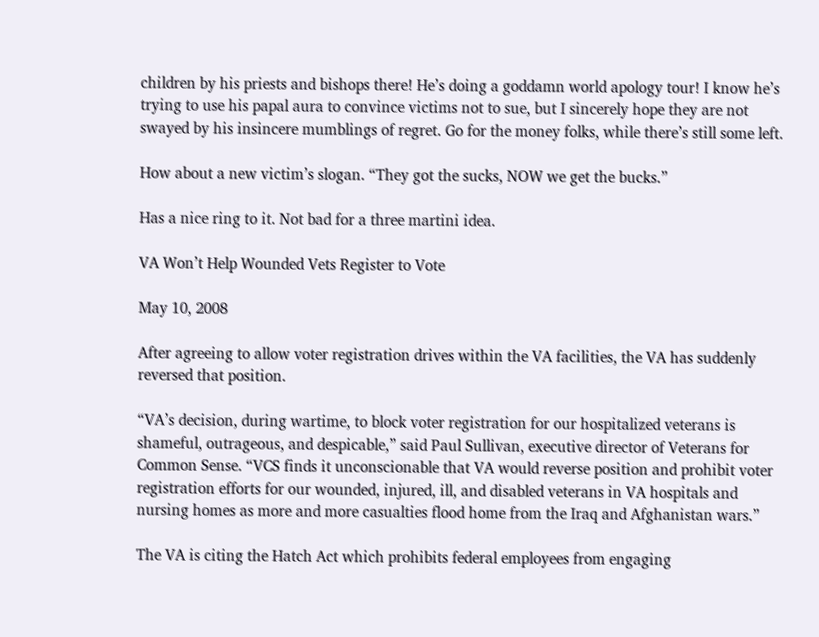children by his priests and bishops there! He’s doing a goddamn world apology tour! I know he’s trying to use his papal aura to convince victims not to sue, but I sincerely hope they are not swayed by his insincere mumblings of regret. Go for the money folks, while there’s still some left.

How about a new victim’s slogan. “They got the sucks, NOW we get the bucks.”

Has a nice ring to it. Not bad for a three martini idea.

VA Won’t Help Wounded Vets Register to Vote

May 10, 2008

After agreeing to allow voter registration drives within the VA facilities, the VA has suddenly reversed that position.

“VA’s decision, during wartime, to block voter registration for our hospitalized veterans is shameful, outrageous, and despicable,” said Paul Sullivan, executive director of Veterans for Common Sense. “VCS finds it unconscionable that VA would reverse position and prohibit voter registration efforts for our wounded, injured, ill, and disabled veterans in VA hospitals and nursing homes as more and more casualties flood home from the Iraq and Afghanistan wars.”

The VA is citing the Hatch Act which prohibits federal employees from engaging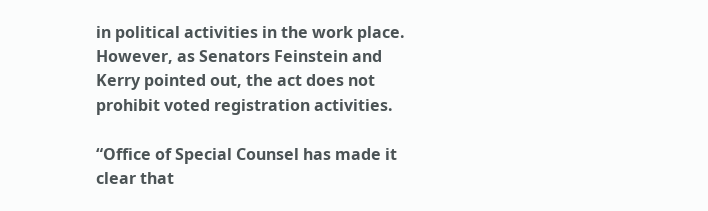in political activities in the work place. However, as Senators Feinstein and Kerry pointed out, the act does not prohibit voted registration activities.

“Office of Special Counsel has made it clear that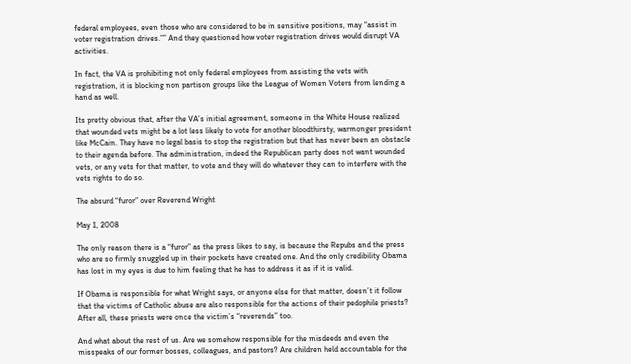federal employees, even those who are considered to be in sensitive positions, may “assist in voter registration drives.”” And they questioned how voter registration drives would disrupt VA activities.

In fact, the VA is prohibiting not only federal employees from assisting the vets with registration, it is blocking non partison groups like the League of Women Voters from lending a hand as well.

Its pretty obvious that, after the VA’s initial agreement, someone in the White House realized that wounded vets might be a lot less likely to vote for another bloodthirsty, warmonger president like McCain. They have no legal basis to stop the registration but that has never been an obstacle to their agenda before. The administration, indeed the Republican party does not want wounded vets, or any vets for that matter, to vote and they will do whatever they can to interfere with the vets rights to do so.

The absurd “furor” over Reverend Wright

May 1, 2008

The only reason there is a “furor” as the press likes to say, is because the Repubs and the press who are so firmly snuggled up in their pockets have created one. And the only credibility Obama has lost in my eyes is due to him feeling that he has to address it as if it is valid.

If Obama is responsible for what Wright says, or anyone else for that matter, doesn’t it follow that the victims of Catholic abuse are also responsible for the actions of their pedophile priests? After all, these priests were once the victim’s “reverends” too.

And what about the rest of us. Are we somehow responsible for the misdeeds and even the misspeaks of our former bosses, colleagues, and pastors? Are children held accountable for the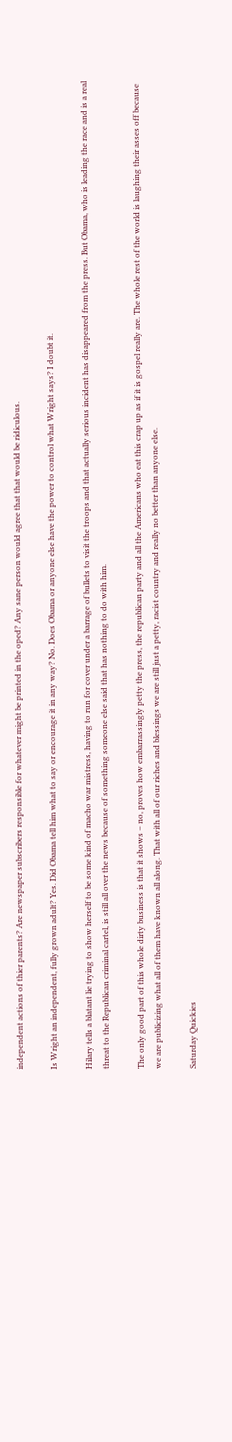independent actions of thier parents? Are newspaper subscribers responsible for whatever might be printed in the oped? Any sane person would agree that that would be ridiculous.

Is Wright an independent, fully grown adult? Yes. Did Obama tell him what to say or encourage it in any way? No. Does Obama or anyone else have the power to control what Wright says? I doubt it.

Hilary tells a blatant lie trying to show herself to be some kind of macho war mistress, having to run for cover under a barrage of bullets to visit the troops and that actually serious incident has disappeared from the press. But Obama, who is leading the race and is a real threat to the Republican criminal cartel, is still all over the news because of something someone else said that has nothing to do with him.

The only good part of this whole dirty business is that it shows – no, proves how embarrassingly petty the press, the republican party and all the Americans who eat this crap up as if it is gospel really are. The whole rest of the world is laughing their asses off because we are publicizing what all of them have known all along. That with all of our riches and blessings we are still just a petty, racist country and really no better than anyone else.

Saturday Quickies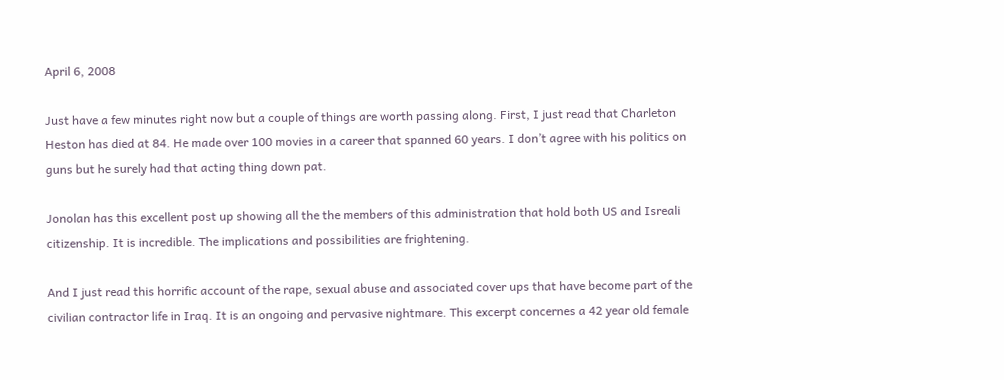April 6, 2008

Just have a few minutes right now but a couple of things are worth passing along. First, I just read that Charleton Heston has died at 84. He made over 100 movies in a career that spanned 60 years. I don’t agree with his politics on guns but he surely had that acting thing down pat.

Jonolan has this excellent post up showing all the the members of this administration that hold both US and Isreali citizenship. It is incredible. The implications and possibilities are frightening.

And I just read this horrific account of the rape, sexual abuse and associated cover ups that have become part of the civilian contractor life in Iraq. It is an ongoing and pervasive nightmare. This excerpt concernes a 42 year old female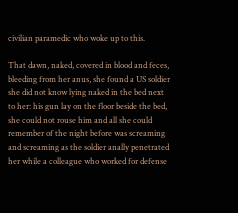civilian paramedic who woke up to this.

That dawn, naked, covered in blood and feces, bleeding from her anus, she found a US soldier she did not know lying naked in the bed next to her: his gun lay on the floor beside the bed, she could not rouse him and all she could remember of the night before was screaming and screaming as the soldier anally penetrated her while a colleague who worked for defense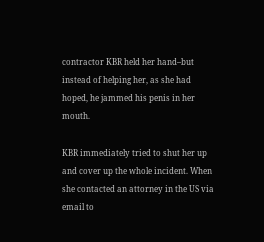contractor KBR held her hand–but instead of helping her, as she had hoped, he jammed his penis in her mouth.

KBR immediately tried to shut her up and cover up the whole incident. When she contacted an attorney in the US via email to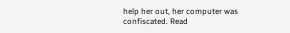help her out, her computer was confiscated. Read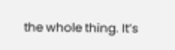the whole thing. It’s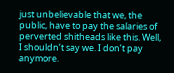just unbelievable that we, the public, have to pay the salaries of perverted shitheads like this. Well, I shouldn’t say we. I don’t pay anymore.